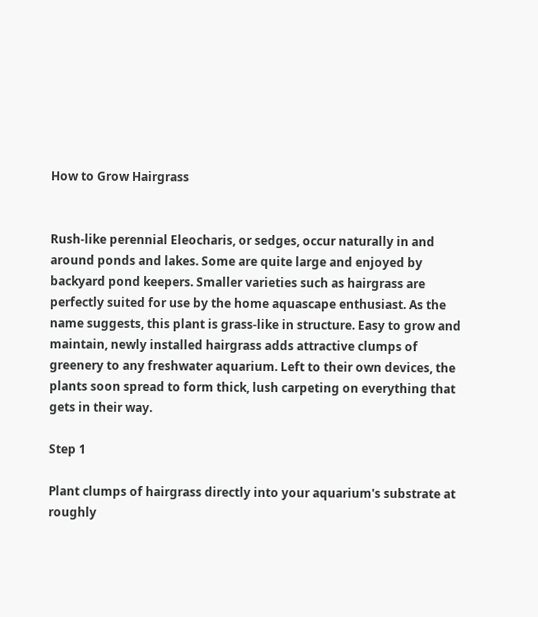How to Grow Hairgrass


Rush-like perennial Eleocharis, or sedges, occur naturally in and around ponds and lakes. Some are quite large and enjoyed by backyard pond keepers. Smaller varieties such as hairgrass are perfectly suited for use by the home aquascape enthusiast. As the name suggests, this plant is grass-like in structure. Easy to grow and maintain, newly installed hairgrass adds attractive clumps of greenery to any freshwater aquarium. Left to their own devices, the plants soon spread to form thick, lush carpeting on everything that gets in their way.

Step 1

Plant clumps of hairgrass directly into your aquarium's substrate at roughly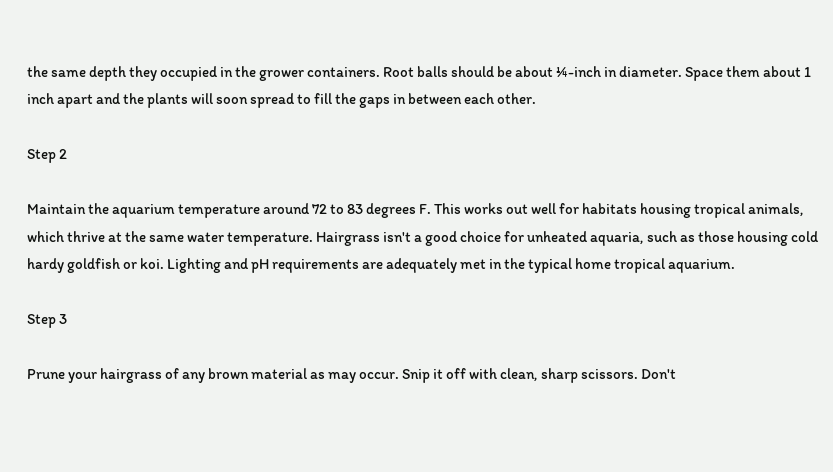the same depth they occupied in the grower containers. Root balls should be about ¼-inch in diameter. Space them about 1 inch apart and the plants will soon spread to fill the gaps in between each other.

Step 2

Maintain the aquarium temperature around 72 to 83 degrees F. This works out well for habitats housing tropical animals, which thrive at the same water temperature. Hairgrass isn't a good choice for unheated aquaria, such as those housing cold hardy goldfish or koi. Lighting and pH requirements are adequately met in the typical home tropical aquarium.

Step 3

Prune your hairgrass of any brown material as may occur. Snip it off with clean, sharp scissors. Don't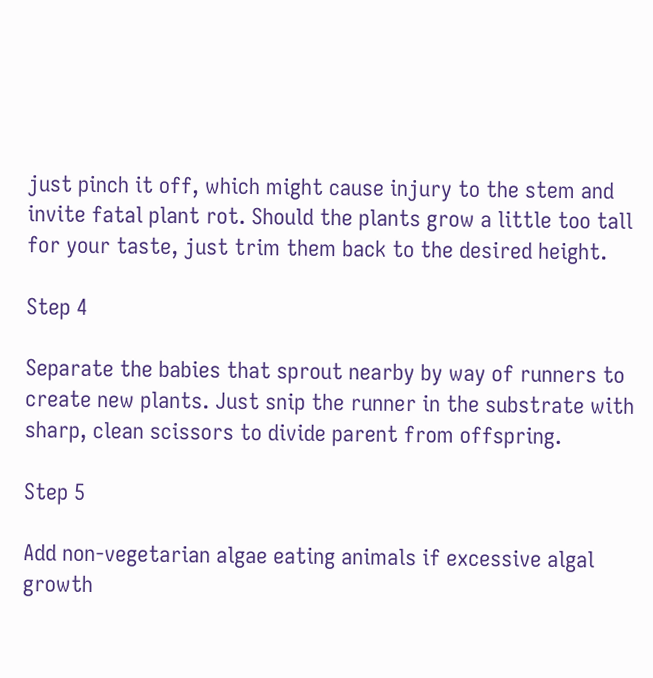just pinch it off, which might cause injury to the stem and invite fatal plant rot. Should the plants grow a little too tall for your taste, just trim them back to the desired height.

Step 4

Separate the babies that sprout nearby by way of runners to create new plants. Just snip the runner in the substrate with sharp, clean scissors to divide parent from offspring.

Step 5

Add non-vegetarian algae eating animals if excessive algal growth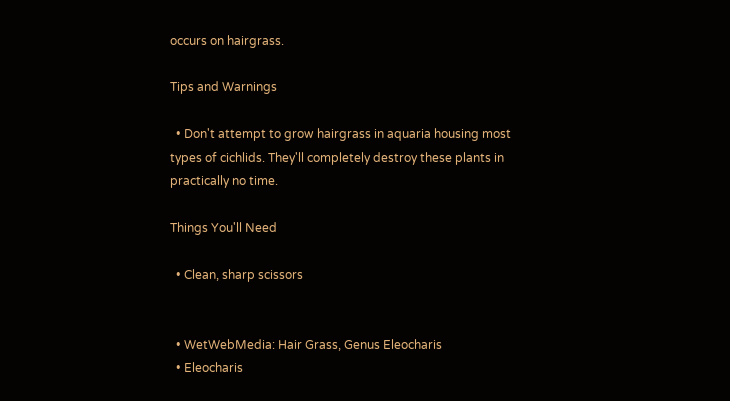occurs on hairgrass.

Tips and Warnings

  • Don't attempt to grow hairgrass in aquaria housing most types of cichlids. They'll completely destroy these plants in practically no time.

Things You'll Need

  • Clean, sharp scissors


  • WetWebMedia: Hair Grass, Genus Eleocharis
  • Eleocharis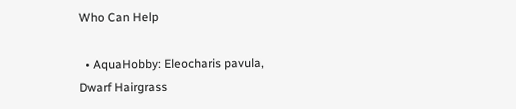Who Can Help

  • AquaHobby: Eleocharis pavula, Dwarf Hairgrass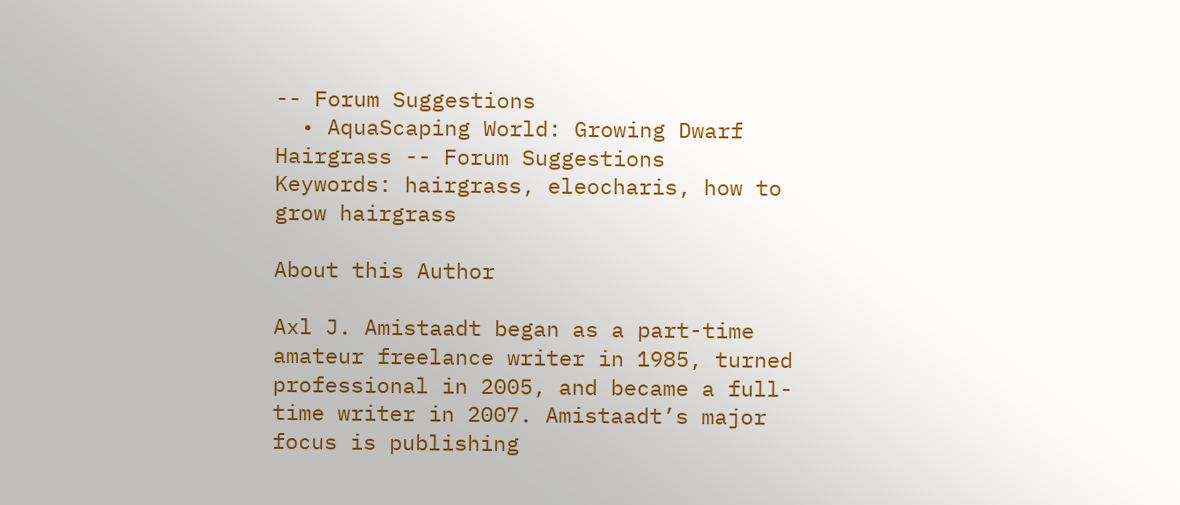-- Forum Suggestions
  • AquaScaping World: Growing Dwarf Hairgrass -- Forum Suggestions
Keywords: hairgrass, eleocharis, how to grow hairgrass

About this Author

Axl J. Amistaadt began as a part-time amateur freelance writer in 1985, turned professional in 2005, and became a full-time writer in 2007. Amistaadt’s major focus is publishing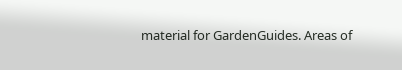material for GardenGuides. Areas of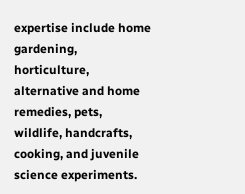expertise include home gardening, horticulture, alternative and home remedies, pets, wildlife, handcrafts, cooking, and juvenile science experiments.